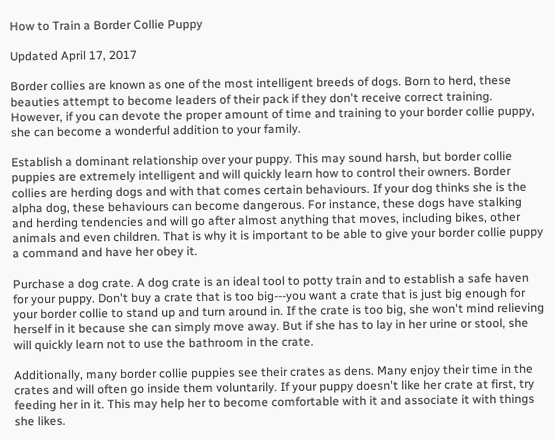How to Train a Border Collie Puppy

Updated April 17, 2017

Border collies are known as one of the most intelligent breeds of dogs. Born to herd, these beauties attempt to become leaders of their pack if they don't receive correct training. However, if you can devote the proper amount of time and training to your border collie puppy, she can become a wonderful addition to your family.

Establish a dominant relationship over your puppy. This may sound harsh, but border collie puppies are extremely intelligent and will quickly learn how to control their owners. Border collies are herding dogs and with that comes certain behaviours. If your dog thinks she is the alpha dog, these behaviours can become dangerous. For instance, these dogs have stalking and herding tendencies and will go after almost anything that moves, including bikes, other animals and even children. That is why it is important to be able to give your border collie puppy a command and have her obey it.

Purchase a dog crate. A dog crate is an ideal tool to potty train and to establish a safe haven for your puppy. Don't buy a crate that is too big---you want a crate that is just big enough for your border collie to stand up and turn around in. If the crate is too big, she won't mind relieving herself in it because she can simply move away. But if she has to lay in her urine or stool, she will quickly learn not to use the bathroom in the crate.

Additionally, many border collie puppies see their crates as dens. Many enjoy their time in the crates and will often go inside them voluntarily. If your puppy doesn't like her crate at first, try feeding her in it. This may help her to become comfortable with it and associate it with things she likes.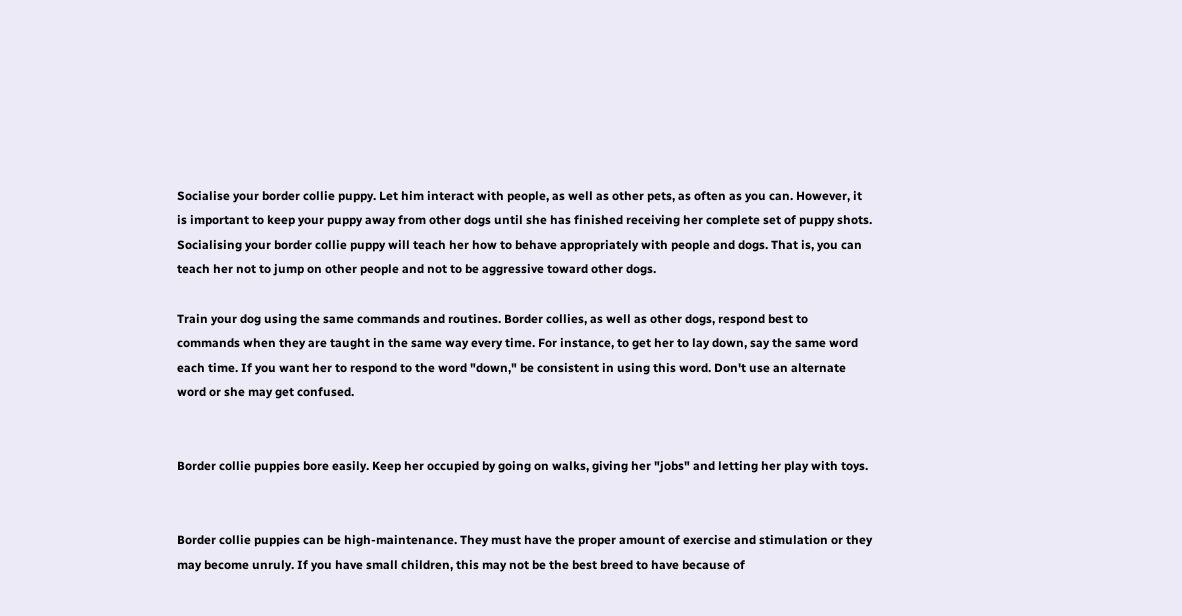Socialise your border collie puppy. Let him interact with people, as well as other pets, as often as you can. However, it is important to keep your puppy away from other dogs until she has finished receiving her complete set of puppy shots. Socialising your border collie puppy will teach her how to behave appropriately with people and dogs. That is, you can teach her not to jump on other people and not to be aggressive toward other dogs.

Train your dog using the same commands and routines. Border collies, as well as other dogs, respond best to commands when they are taught in the same way every time. For instance, to get her to lay down, say the same word each time. If you want her to respond to the word "down," be consistent in using this word. Don't use an alternate word or she may get confused.


Border collie puppies bore easily. Keep her occupied by going on walks, giving her "jobs" and letting her play with toys.


Border collie puppies can be high-maintenance. They must have the proper amount of exercise and stimulation or they may become unruly. If you have small children, this may not be the best breed to have because of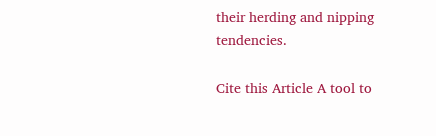their herding and nipping tendencies.

Cite this Article A tool to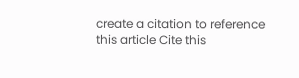create a citation to reference this article Cite this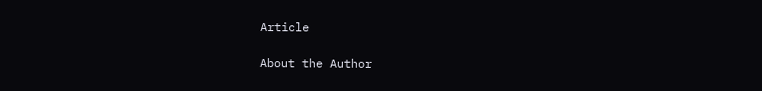Article

About the Author